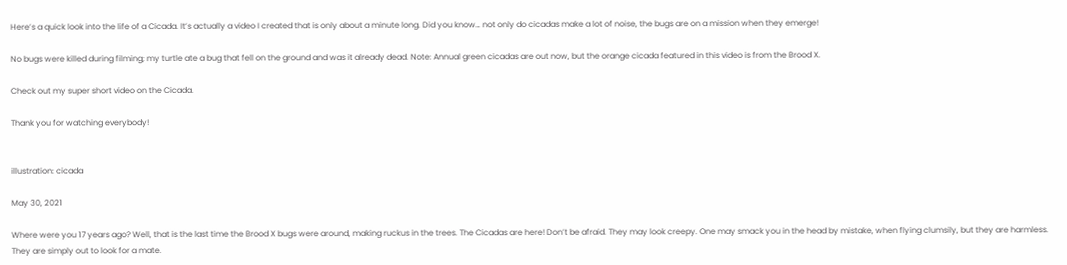Here’s a quick look into the life of a Cicada. It’s actually a video I created that is only about a minute long. Did you know… not only do cicadas make a lot of noise, the bugs are on a mission when they emerge!

No bugs were killed during filming; my turtle ate a bug that fell on the ground and was it already dead. Note: Annual green cicadas are out now, but the orange cicada featured in this video is from the Brood X.

Check out my super short video on the Cicada.

Thank you for watching everybody!


illustration: cicada

May 30, 2021

Where were you 17 years ago? Well, that is the last time the Brood X bugs were around, making ruckus in the trees. The Cicadas are here! Don’t be afraid. They may look creepy. One may smack you in the head by mistake, when flying clumsily, but they are harmless. They are simply out to look for a mate.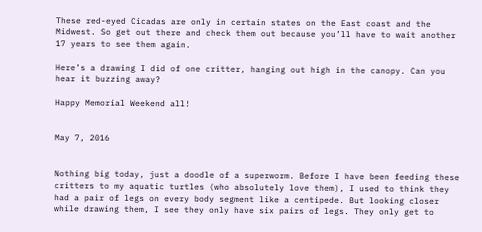These red-eyed Cicadas are only in certain states on the East coast and the Midwest. So get out there and check them out because you’ll have to wait another 17 years to see them again.

Here’s a drawing I did of one critter, hanging out high in the canopy. Can you hear it buzzing away?

Happy Memorial Weekend all!


May 7, 2016


Nothing big today, just a doodle of a superworm. Before I have been feeding these critters to my aquatic turtles (who absolutely love them), I used to think they had a pair of legs on every body segment like a centipede. But looking closer while drawing them, I see they only have six pairs of legs. They only get to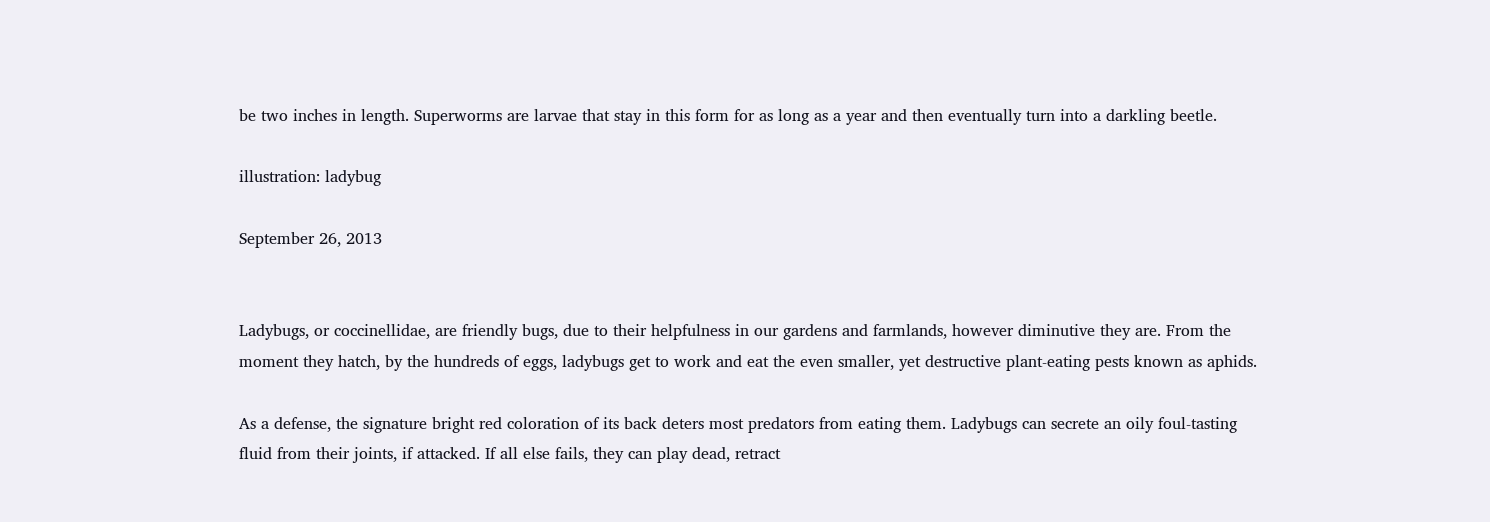be two inches in length. Superworms are larvae that stay in this form for as long as a year and then eventually turn into a darkling beetle.

illustration: ladybug

September 26, 2013


Ladybugs, or coccinellidae, are friendly bugs, due to their helpfulness in our gardens and farmlands, however diminutive they are. From the moment they hatch, by the hundreds of eggs, ladybugs get to work and eat the even smaller, yet destructive plant-eating pests known as aphids.

As a defense, the signature bright red coloration of its back deters most predators from eating them. Ladybugs can secrete an oily foul-tasting fluid from their joints, if attacked. If all else fails, they can play dead, retract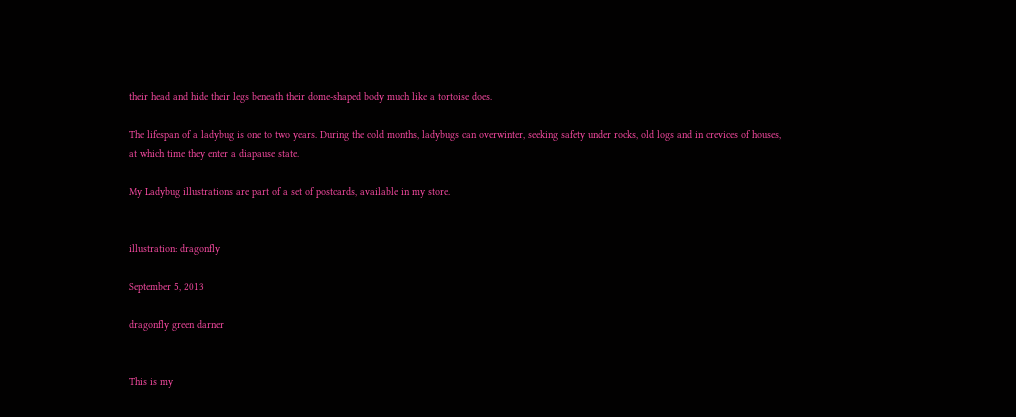their head and hide their legs beneath their dome-shaped body much like a tortoise does.

The lifespan of a ladybug is one to two years. During the cold months, ladybugs can overwinter, seeking safety under rocks, old logs and in crevices of houses, at which time they enter a diapause state.

My Ladybug illustrations are part of a set of postcards, available in my store.


illustration: dragonfly

September 5, 2013

dragonfly green darner


This is my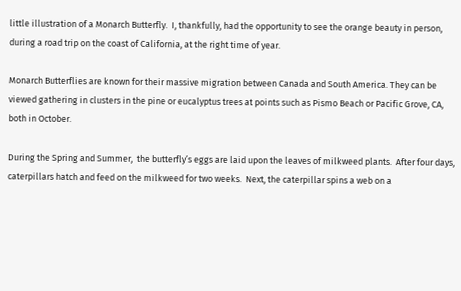little illustration of a Monarch Butterfly.  I, thankfully, had the opportunity to see the orange beauty in person, during a road trip on the coast of California, at the right time of year.

Monarch Butterflies are known for their massive migration between Canada and South America. They can be viewed gathering in clusters in the pine or eucalyptus trees at points such as Pismo Beach or Pacific Grove, CA, both in October.

During the Spring and Summer,  the butterfly’s eggs are laid upon the leaves of milkweed plants.  After four days, caterpillars hatch and feed on the milkweed for two weeks.  Next, the caterpillar spins a web on a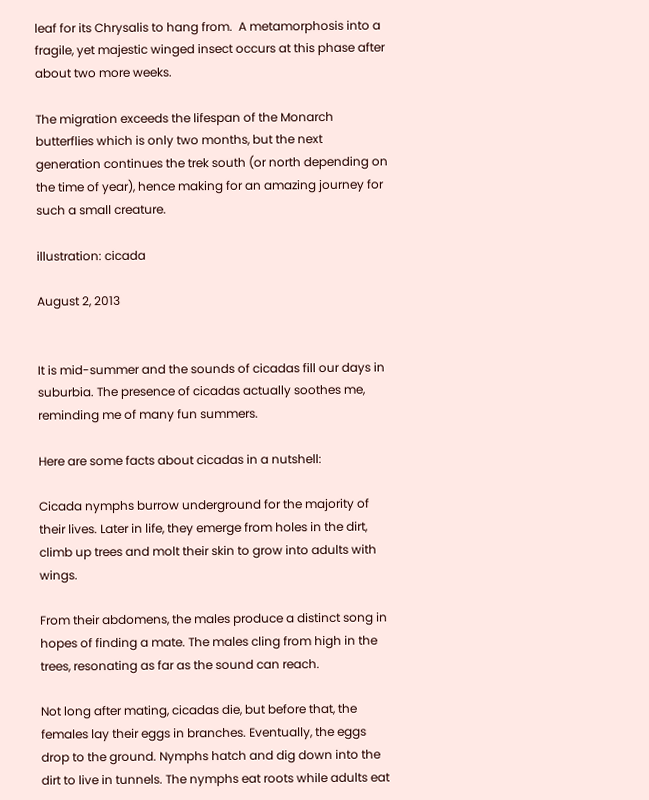leaf for its Chrysalis to hang from.  A metamorphosis into a fragile, yet majestic winged insect occurs at this phase after about two more weeks.

The migration exceeds the lifespan of the Monarch butterflies which is only two months, but the next generation continues the trek south (or north depending on the time of year), hence making for an amazing journey for such a small creature.

illustration: cicada

August 2, 2013


It is mid-summer and the sounds of cicadas fill our days in suburbia. The presence of cicadas actually soothes me, reminding me of many fun summers.

Here are some facts about cicadas in a nutshell:

Cicada nymphs burrow underground for the majority of their lives. Later in life, they emerge from holes in the dirt, climb up trees and molt their skin to grow into adults with wings.

From their abdomens, the males produce a distinct song in hopes of finding a mate. The males cling from high in the trees, resonating as far as the sound can reach.

Not long after mating, cicadas die, but before that, the females lay their eggs in branches. Eventually, the eggs drop to the ground. Nymphs hatch and dig down into the dirt to live in tunnels. The nymphs eat roots while adults eat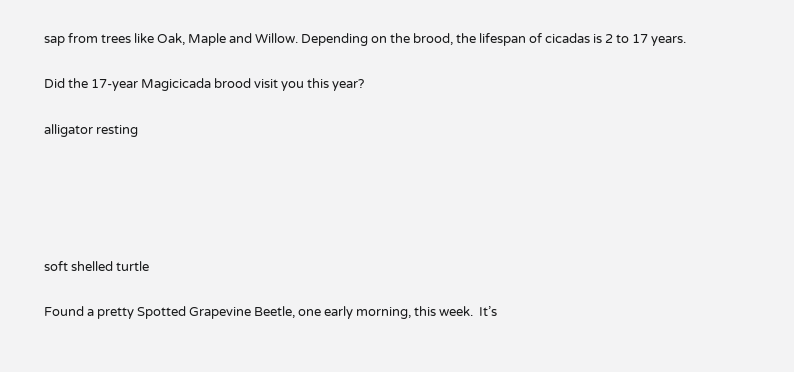sap from trees like Oak, Maple and Willow. Depending on the brood, the lifespan of cicadas is 2 to 17 years.

Did the 17-year Magicicada brood visit you this year?

alligator resting





soft shelled turtle

Found a pretty Spotted Grapevine Beetle, one early morning, this week.  It’s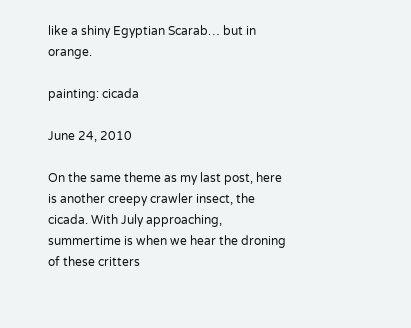like a shiny Egyptian Scarab… but in orange.

painting: cicada

June 24, 2010

On the same theme as my last post, here is another creepy crawler insect, the cicada. With July approaching, summertime is when we hear the droning of these critters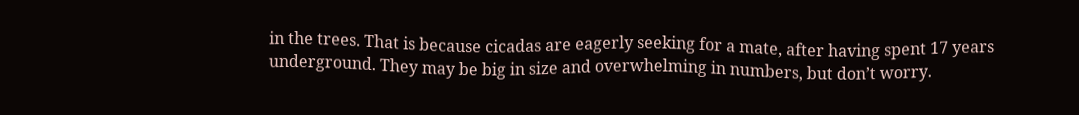in the trees. That is because cicadas are eagerly seeking for a mate, after having spent 17 years underground. They may be big in size and overwhelming in numbers, but don’t worry.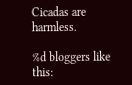Cicadas are harmless.

%d bloggers like this: